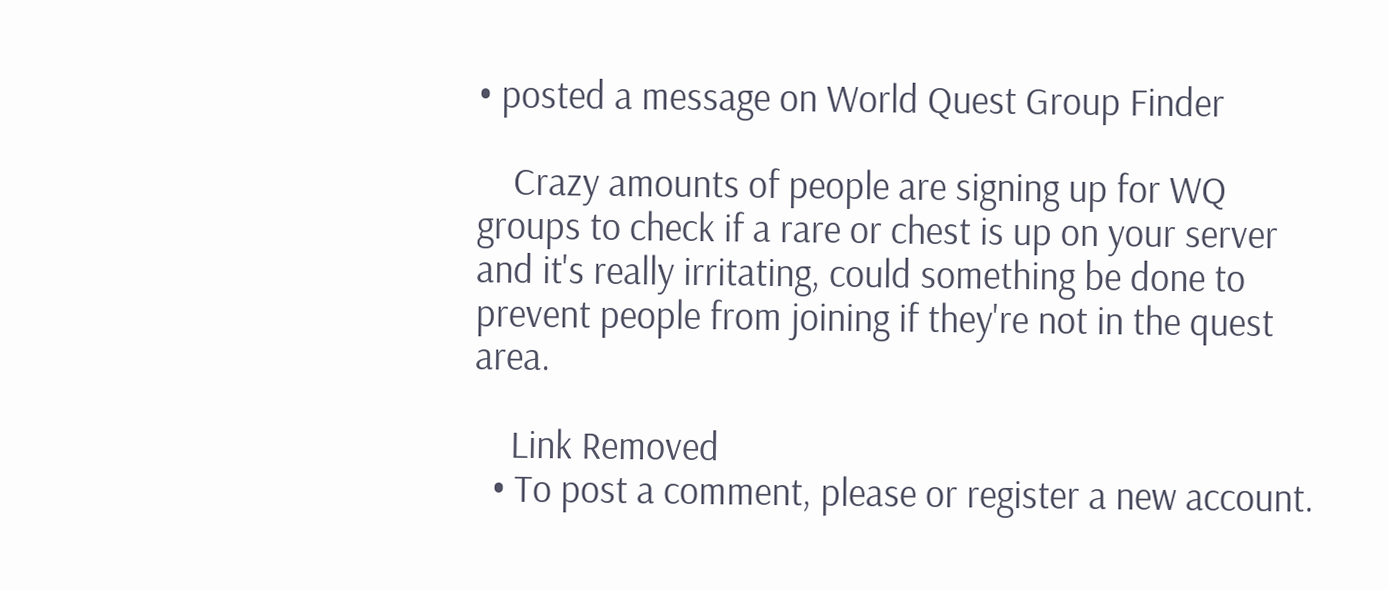• posted a message on World Quest Group Finder

    Crazy amounts of people are signing up for WQ groups to check if a rare or chest is up on your server and it's really irritating, could something be done to prevent people from joining if they're not in the quest area.

    Link Removed
  • To post a comment, please or register a new account.